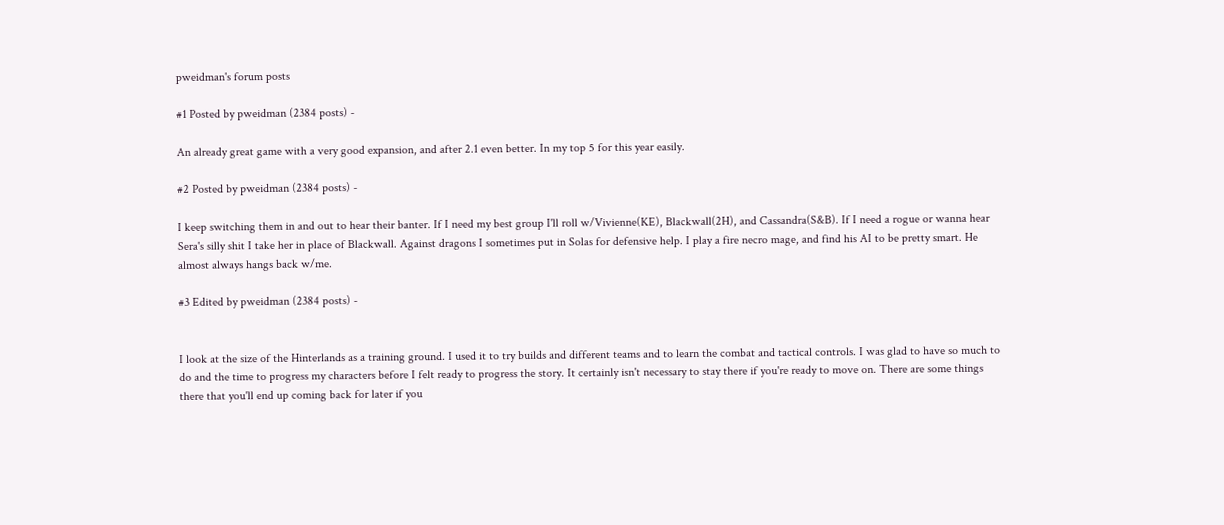pweidman's forum posts

#1 Posted by pweidman (2384 posts) -

An already great game with a very good expansion, and after 2.1 even better. In my top 5 for this year easily.

#2 Posted by pweidman (2384 posts) -

I keep switching them in and out to hear their banter. If I need my best group I'll roll w/Vivienne(KE), Blackwall(2H), and Cassandra(S&B). If I need a rogue or wanna hear Sera's silly shit I take her in place of Blackwall. Against dragons I sometimes put in Solas for defensive help. I play a fire necro mage, and find his AI to be pretty smart. He almost always hangs back w/me.

#3 Edited by pweidman (2384 posts) -


I look at the size of the Hinterlands as a training ground. I used it to try builds and different teams and to learn the combat and tactical controls. I was glad to have so much to do and the time to progress my characters before I felt ready to progress the story. It certainly isn't necessary to stay there if you're ready to move on. There are some things there that you'll end up coming back for later if you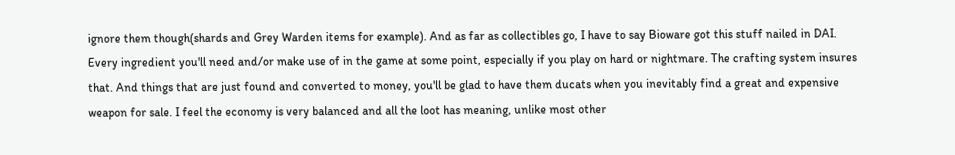ignore them though(shards and Grey Warden items for example). And as far as collectibles go, I have to say Bioware got this stuff nailed in DAI. Every ingredient you'll need and/or make use of in the game at some point, especially if you play on hard or nightmare. The crafting system insures that. And things that are just found and converted to money, you'll be glad to have them ducats when you inevitably find a great and expensive weapon for sale. I feel the economy is very balanced and all the loot has meaning, unlike most other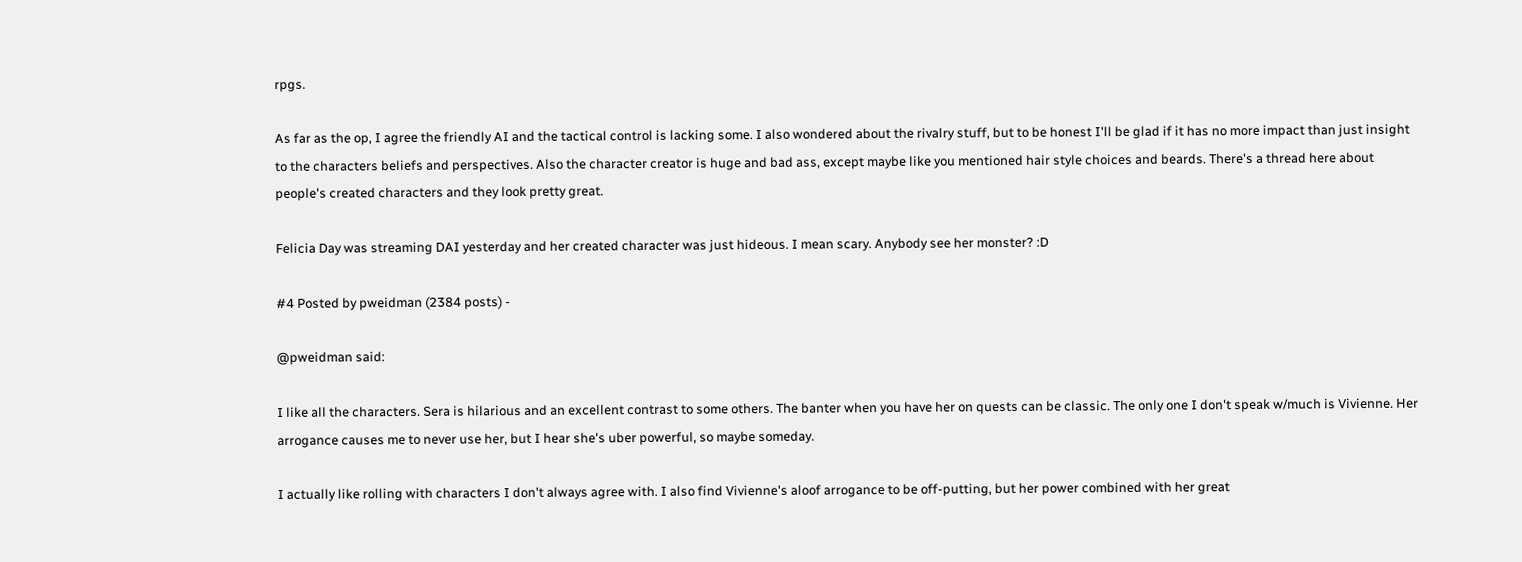rpgs.

As far as the op, I agree the friendly AI and the tactical control is lacking some. I also wondered about the rivalry stuff, but to be honest I'll be glad if it has no more impact than just insight to the characters beliefs and perspectives. Also the character creator is huge and bad ass, except maybe like you mentioned hair style choices and beards. There's a thread here about people's created characters and they look pretty great.

Felicia Day was streaming DAI yesterday and her created character was just hideous. I mean scary. Anybody see her monster? :D

#4 Posted by pweidman (2384 posts) -

@pweidman said:

I like all the characters. Sera is hilarious and an excellent contrast to some others. The banter when you have her on quests can be classic. The only one I don't speak w/much is Vivienne. Her arrogance causes me to never use her, but I hear she's uber powerful, so maybe someday.

I actually like rolling with characters I don't always agree with. I also find Vivienne's aloof arrogance to be off-putting, but her power combined with her great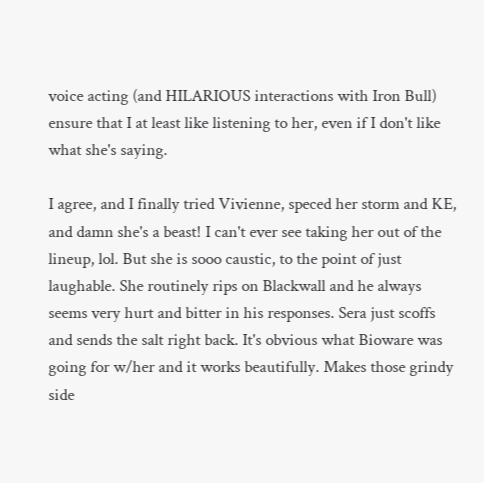voice acting (and HILARIOUS interactions with Iron Bull) ensure that I at least like listening to her, even if I don't like what she's saying.

I agree, and I finally tried Vivienne, speced her storm and KE, and damn she's a beast! I can't ever see taking her out of the lineup, lol. But she is sooo caustic, to the point of just laughable. She routinely rips on Blackwall and he always seems very hurt and bitter in his responses. Sera just scoffs and sends the salt right back. It's obvious what Bioware was going for w/her and it works beautifully. Makes those grindy side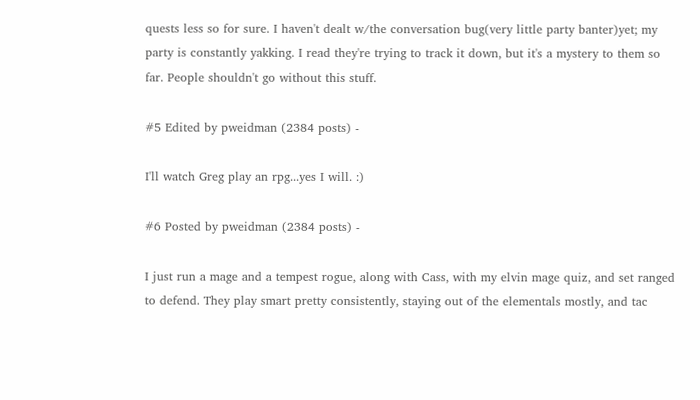quests less so for sure. I haven't dealt w/the conversation bug(very little party banter)yet; my party is constantly yakking. I read they're trying to track it down, but it's a mystery to them so far. People shouldn't go without this stuff.

#5 Edited by pweidman (2384 posts) -

I'll watch Greg play an rpg...yes I will. :)

#6 Posted by pweidman (2384 posts) -

I just run a mage and a tempest rogue, along with Cass, with my elvin mage quiz, and set ranged to defend. They play smart pretty consistently, staying out of the elementals mostly, and tac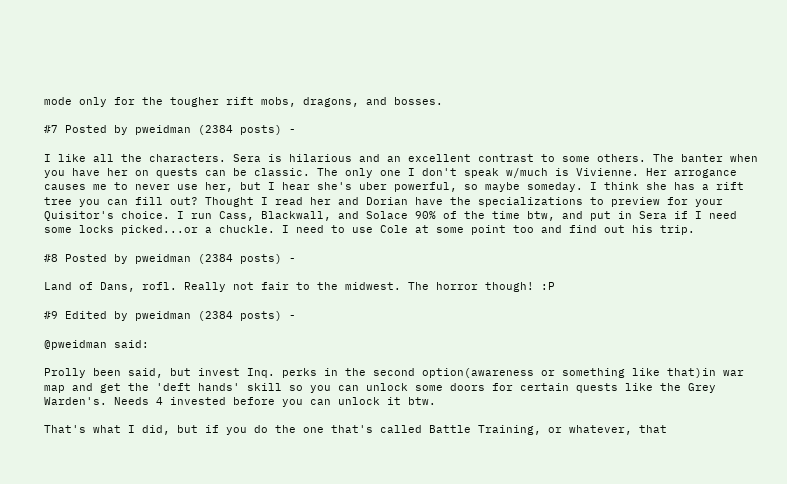mode only for the tougher rift mobs, dragons, and bosses.

#7 Posted by pweidman (2384 posts) -

I like all the characters. Sera is hilarious and an excellent contrast to some others. The banter when you have her on quests can be classic. The only one I don't speak w/much is Vivienne. Her arrogance causes me to never use her, but I hear she's uber powerful, so maybe someday. I think she has a rift tree you can fill out? Thought I read her and Dorian have the specializations to preview for your Quisitor's choice. I run Cass, Blackwall, and Solace 90% of the time btw, and put in Sera if I need some locks picked...or a chuckle. I need to use Cole at some point too and find out his trip.

#8 Posted by pweidman (2384 posts) -

Land of Dans, rofl. Really not fair to the midwest. The horror though! :P

#9 Edited by pweidman (2384 posts) -

@pweidman said:

Prolly been said, but invest Inq. perks in the second option(awareness or something like that)in war map and get the 'deft hands' skill so you can unlock some doors for certain quests like the Grey Warden's. Needs 4 invested before you can unlock it btw.

That's what I did, but if you do the one that's called Battle Training, or whatever, that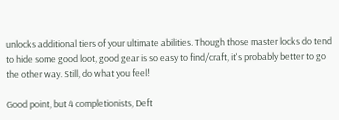unlocks additional tiers of your ultimate abilities. Though those master locks do tend to hide some good loot, good gear is so easy to find/craft, it's probably better to go the other way. Still, do what you feel!

Good point, but 4 completionists, Deft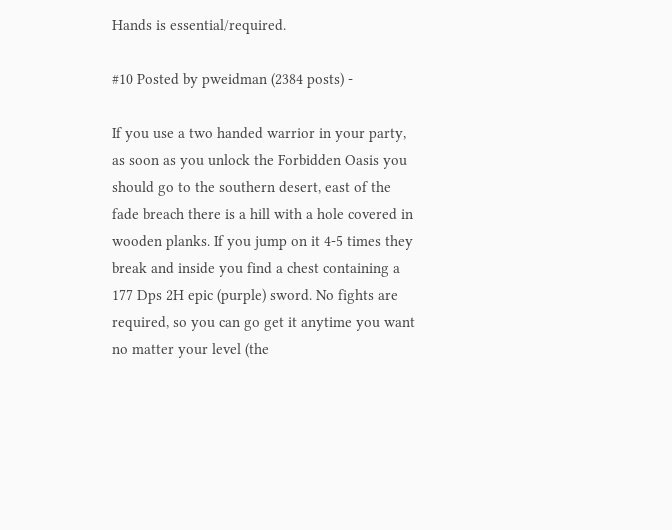Hands is essential/required.

#10 Posted by pweidman (2384 posts) -

If you use a two handed warrior in your party, as soon as you unlock the Forbidden Oasis you should go to the southern desert, east of the fade breach there is a hill with a hole covered in wooden planks. If you jump on it 4-5 times they break and inside you find a chest containing a 177 Dps 2H epic (purple) sword. No fights are required, so you can go get it anytime you want no matter your level (the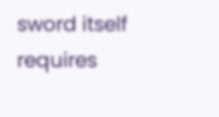sword itself requires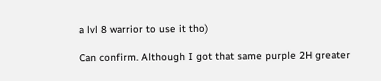a lvl 8 warrior to use it tho)

Can confirm. Although I got that same purple 2H greater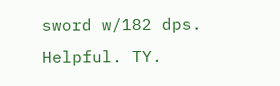sword w/182 dps. Helpful. TY.